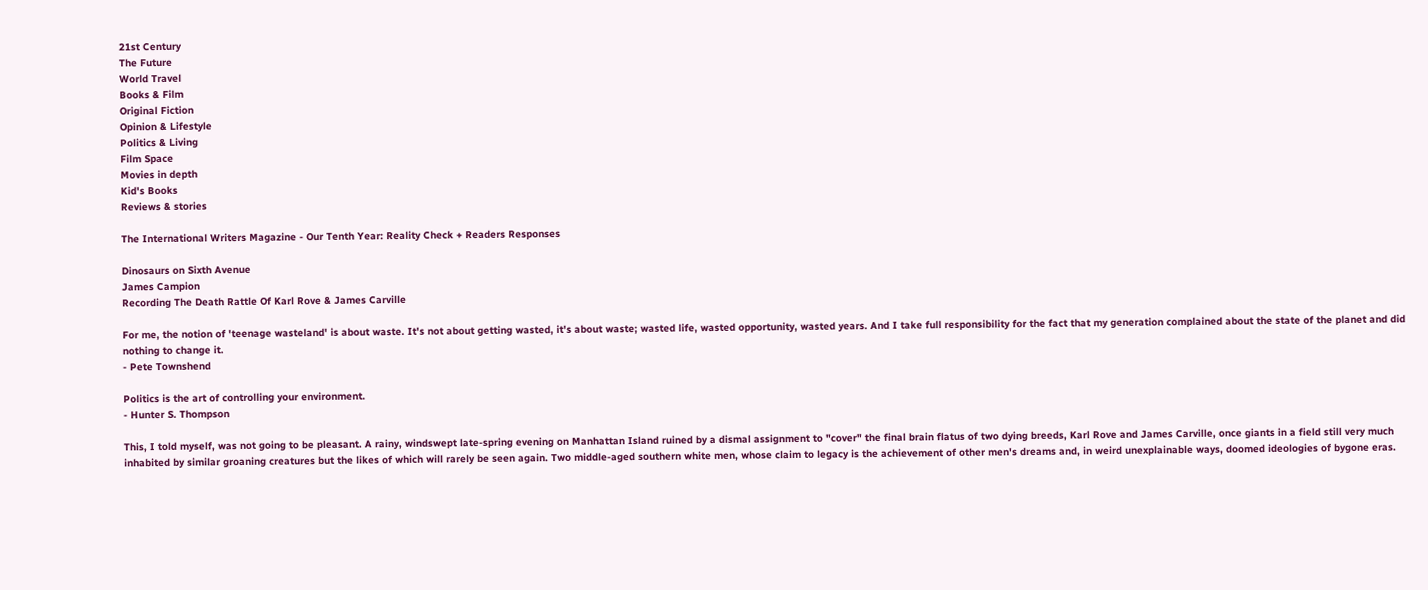21st Century
The Future
World Travel
Books & Film
Original Fiction
Opinion & Lifestyle
Politics & Living
Film Space
Movies in depth
Kid's Books
Reviews & stories

The International Writers Magazine - Our Tenth Year: Reality Check + Readers Responses

Dinosaurs on Sixth Avenue
James Campion
Recording The Death Rattle Of Karl Rove & James Carville

For me, the notion of 'teenage wasteland' is about waste. It's not about getting wasted, it's about waste; wasted life, wasted opportunity, wasted years. And I take full responsibility for the fact that my generation complained about the state of the planet and did nothing to change it.
- Pete Townshend

Politics is the art of controlling your environment.
- Hunter S. Thompson

This, I told myself, was not going to be pleasant. A rainy, windswept late-spring evening on Manhattan Island ruined by a dismal assignment to "cover" the final brain flatus of two dying breeds, Karl Rove and James Carville, once giants in a field still very much inhabited by similar groaning creatures but the likes of which will rarely be seen again. Two middle-aged southern white men, whose claim to legacy is the achievement of other men's dreams and, in weird unexplainable ways, doomed ideologies of bygone eras.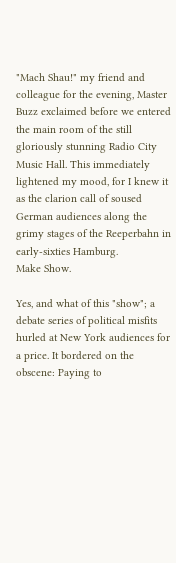"Mach Shau!" my friend and colleague for the evening, Master Buzz exclaimed before we entered the main room of the still gloriously stunning Radio City Music Hall. This immediately lightened my mood, for I knew it as the clarion call of soused German audiences along the grimy stages of the Reeperbahn in early-sixties Hamburg.
Make Show.

Yes, and what of this "show"; a debate series of political misfits hurled at New York audiences for a price. It bordered on the obscene: Paying to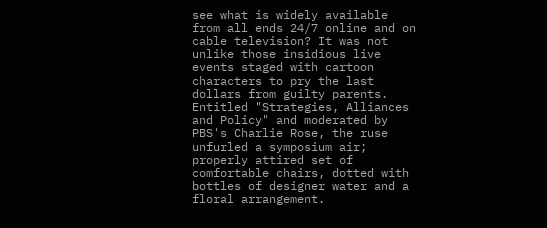see what is widely available from all ends 24/7 online and on cable television? It was not unlike those insidious live events staged with cartoon characters to pry the last dollars from guilty parents.
Entitled "Strategies, Alliances and Policy" and moderated by PBS's Charlie Rose, the ruse unfurled a symposium air; properly attired set of comfortable chairs, dotted with bottles of designer water and a floral arrangement.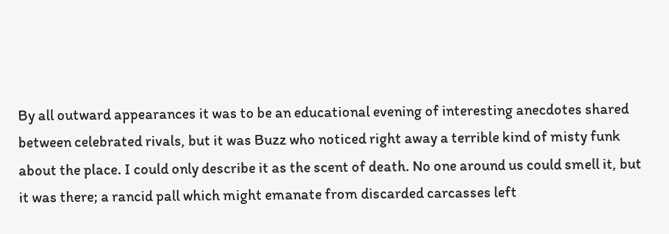By all outward appearances it was to be an educational evening of interesting anecdotes shared between celebrated rivals, but it was Buzz who noticed right away a terrible kind of misty funk about the place. I could only describe it as the scent of death. No one around us could smell it, but it was there; a rancid pall which might emanate from discarded carcasses left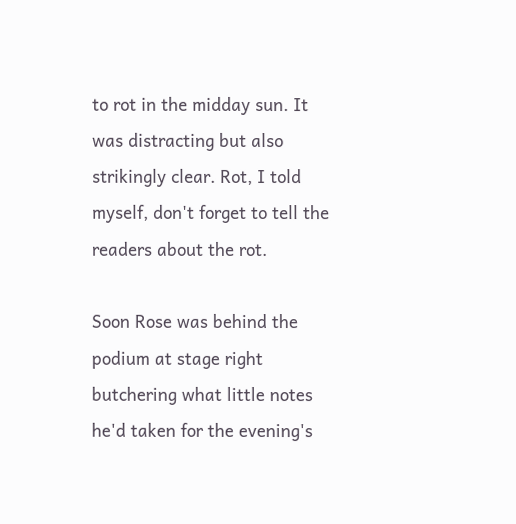to rot in the midday sun. It was distracting but also strikingly clear. Rot, I told myself, don't forget to tell the readers about the rot.

Soon Rose was behind the podium at stage right butchering what little notes he'd taken for the evening's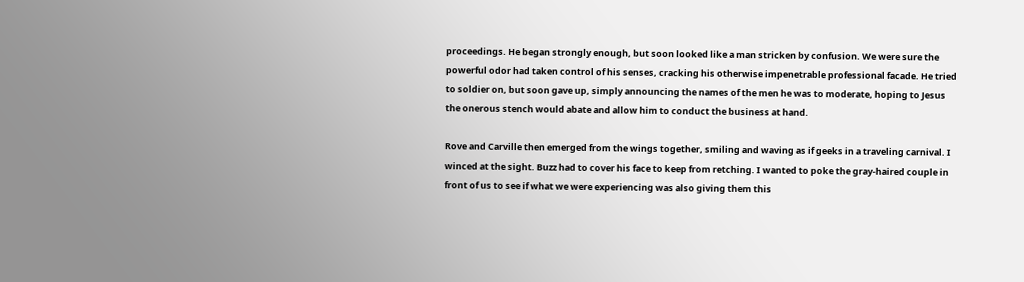proceedings. He began strongly enough, but soon looked like a man stricken by confusion. We were sure the powerful odor had taken control of his senses, cracking his otherwise impenetrable professional facade. He tried to soldier on, but soon gave up, simply announcing the names of the men he was to moderate, hoping to Jesus the onerous stench would abate and allow him to conduct the business at hand.

Rove and Carville then emerged from the wings together, smiling and waving as if geeks in a traveling carnival. I winced at the sight. Buzz had to cover his face to keep from retching. I wanted to poke the gray-haired couple in front of us to see if what we were experiencing was also giving them this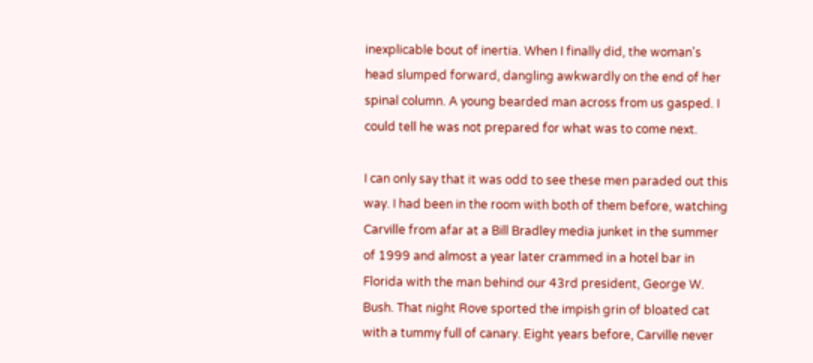inexplicable bout of inertia. When I finally did, the woman's head slumped forward, dangling awkwardly on the end of her spinal column. A young bearded man across from us gasped. I could tell he was not prepared for what was to come next.

I can only say that it was odd to see these men paraded out this way. I had been in the room with both of them before, watching Carville from afar at a Bill Bradley media junket in the summer of 1999 and almost a year later crammed in a hotel bar in Florida with the man behind our 43rd president, George W. Bush. That night Rove sported the impish grin of bloated cat with a tummy full of canary. Eight years before, Carville never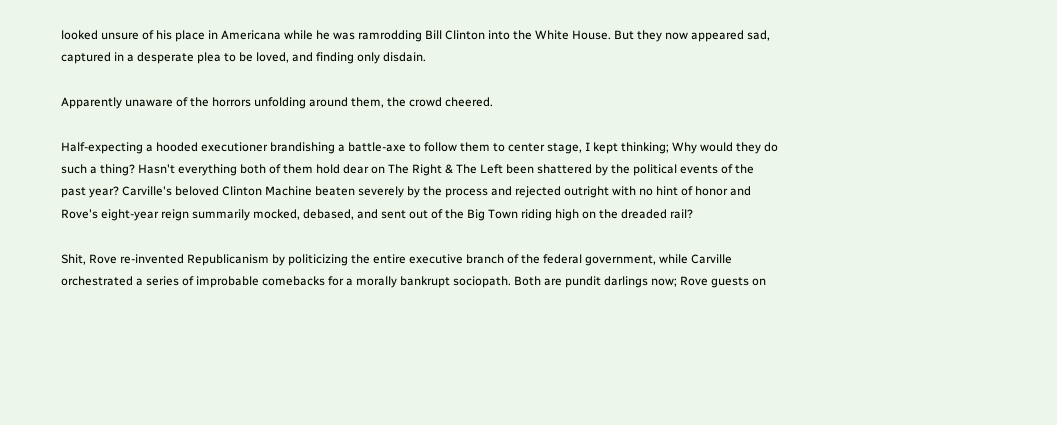looked unsure of his place in Americana while he was ramrodding Bill Clinton into the White House. But they now appeared sad, captured in a desperate plea to be loved, and finding only disdain.

Apparently unaware of the horrors unfolding around them, the crowd cheered.

Half-expecting a hooded executioner brandishing a battle-axe to follow them to center stage, I kept thinking; Why would they do such a thing? Hasn't everything both of them hold dear on The Right & The Left been shattered by the political events of the past year? Carville's beloved Clinton Machine beaten severely by the process and rejected outright with no hint of honor and Rove's eight-year reign summarily mocked, debased, and sent out of the Big Town riding high on the dreaded rail?

Shit, Rove re-invented Republicanism by politicizing the entire executive branch of the federal government, while Carville orchestrated a series of improbable comebacks for a morally bankrupt sociopath. Both are pundit darlings now; Rove guests on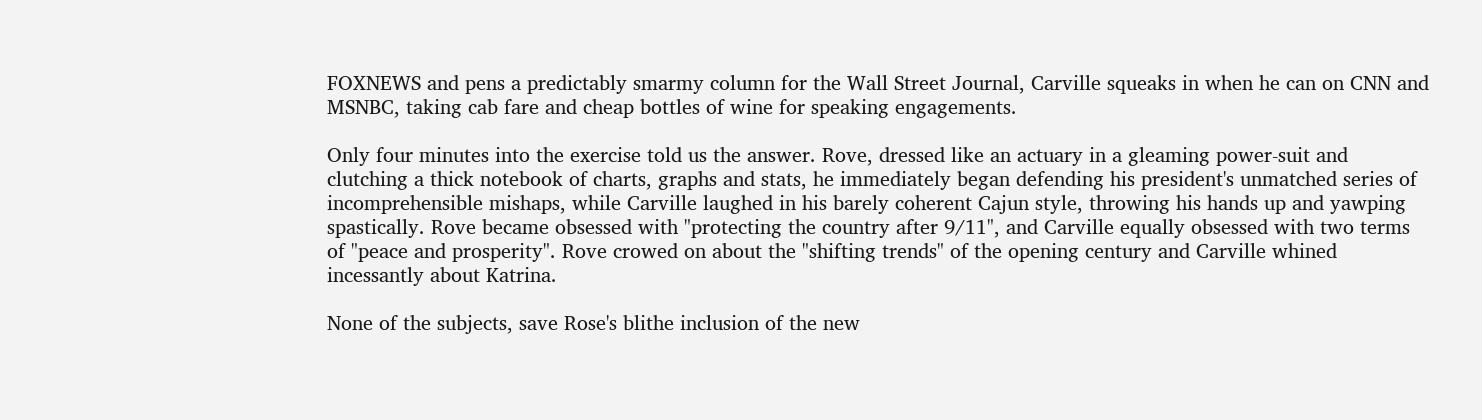FOXNEWS and pens a predictably smarmy column for the Wall Street Journal, Carville squeaks in when he can on CNN and MSNBC, taking cab fare and cheap bottles of wine for speaking engagements.

Only four minutes into the exercise told us the answer. Rove, dressed like an actuary in a gleaming power-suit and clutching a thick notebook of charts, graphs and stats, he immediately began defending his president's unmatched series of incomprehensible mishaps, while Carville laughed in his barely coherent Cajun style, throwing his hands up and yawping spastically. Rove became obsessed with "protecting the country after 9/11", and Carville equally obsessed with two terms of "peace and prosperity". Rove crowed on about the "shifting trends" of the opening century and Carville whined incessantly about Katrina.

None of the subjects, save Rose's blithe inclusion of the new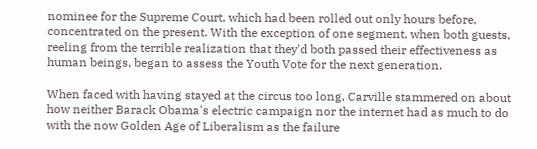nominee for the Supreme Court, which had been rolled out only hours before, concentrated on the present. With the exception of one segment, when both guests, reeling from the terrible realization that they'd both passed their effectiveness as human beings, began to assess the Youth Vote for the next generation.

When faced with having stayed at the circus too long, Carville stammered on about how neither Barack Obama's electric campaign nor the internet had as much to do with the now Golden Age of Liberalism as the failure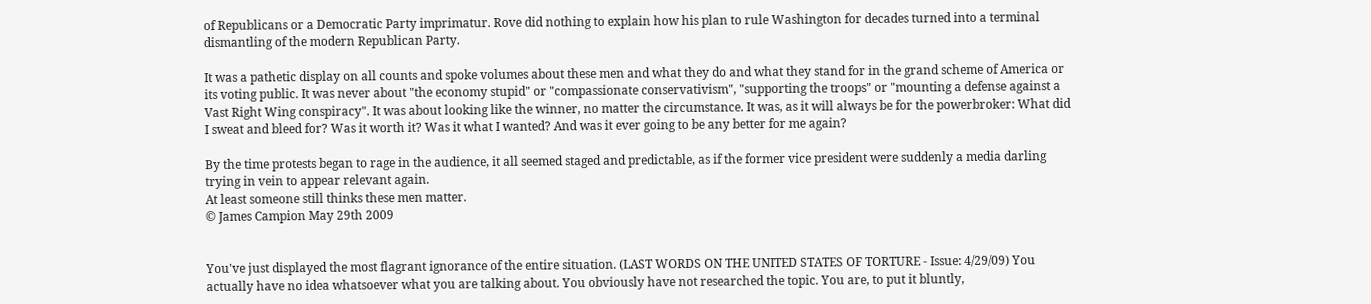of Republicans or a Democratic Party imprimatur. Rove did nothing to explain how his plan to rule Washington for decades turned into a terminal dismantling of the modern Republican Party.

It was a pathetic display on all counts and spoke volumes about these men and what they do and what they stand for in the grand scheme of America or its voting public. It was never about "the economy stupid" or "compassionate conservativism", "supporting the troops" or "mounting a defense against a Vast Right Wing conspiracy". It was about looking like the winner, no matter the circumstance. It was, as it will always be for the powerbroker: What did I sweat and bleed for? Was it worth it? Was it what I wanted? And was it ever going to be any better for me again?

By the time protests began to rage in the audience, it all seemed staged and predictable, as if the former vice president were suddenly a media darling trying in vein to appear relevant again.
At least someone still thinks these men matter.
© James Campion May 29th 2009


You've just displayed the most flagrant ignorance of the entire situation. (LAST WORDS ON THE UNITED STATES OF TORTURE - Issue: 4/29/09) You actually have no idea whatsoever what you are talking about. You obviously have not researched the topic. You are, to put it bluntly,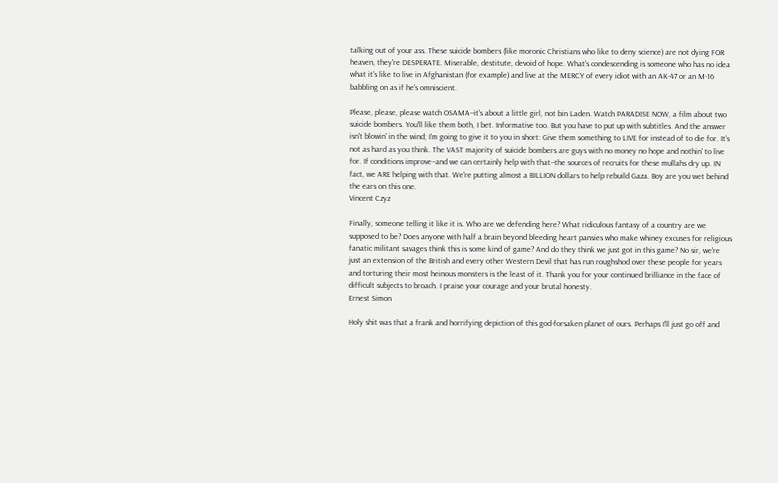talking out of your ass. These suicide bombers (like moronic Christians who like to deny science) are not dying FOR heaven, they're DESPERATE. Miserable, destitute, devoid of hope. What's condescending is someone who has no idea what it's like to live in Afghanistan (for example) and live at the MERCY of every idiot with an AK-47 or an M-16 babbling on as if he's omniscient.

Please, please, please watch OSAMA--it's about a little girl, not bin Laden. Watch PARADISE NOW, a film about two suicide bombers. You'll like them both, I bet. Informative too. But you have to put up with subtitles. And the answer isn't blowin' in the wind; I'm going to give it to you in short: Give them something to LIVE for instead of to die for. It's not as hard as you think. The VAST majority of suicide bombers are guys with no money no hope and nothin' to live for. If conditions improve--and we can certainly help with that--the sources of recruits for these mullahs dry up. IN fact, we ARE helping with that. We're putting almost a BILLION dollars to help rebuild Gaza. Boy are you wet behind the ears on this one.
Vincent Czyz

Finally, someone telling it like it is. Who are we defending here? What ridiculous fantasy of a country are we supposed to be? Does anyone with half a brain beyond bleeding heart pansies who make whiney excuses for religious fanatic militant savages think this is some kind of game? And do they think we just got in this game? No sir, we're just an extension of the British and every other Western Devil that has run roughshod over these people for years and torturing their most heinous monsters is the least of it. Thank you for your continued brilliance in the face of difficult subjects to broach. I praise your courage and your brutal honesty.
Ernest Simon

Holy shit was that a frank and horrifying depiction of this god-forsaken planet of ours. Perhaps I'll just go off and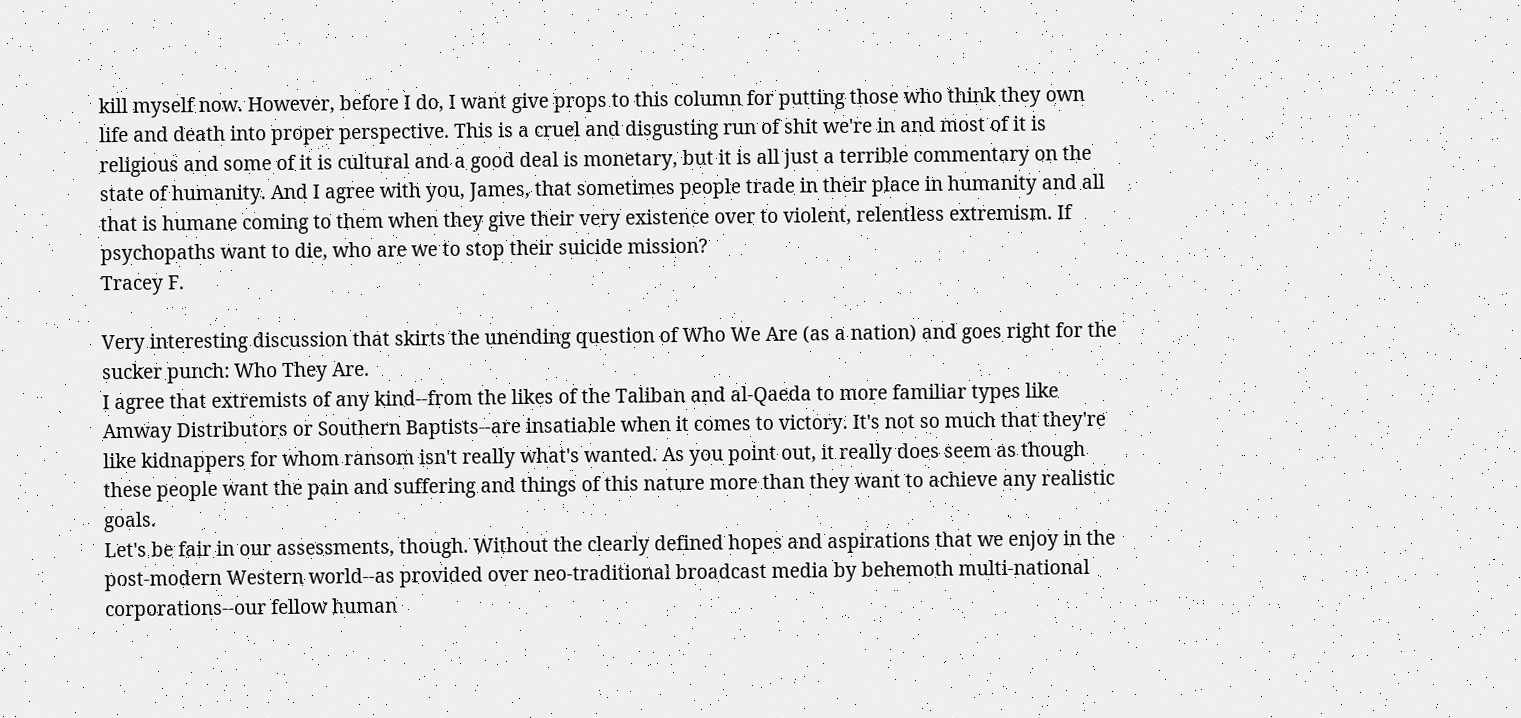kill myself now. However, before I do, I want give props to this column for putting those who think they own life and death into proper perspective. This is a cruel and disgusting run of shit we're in and most of it is religious and some of it is cultural and a good deal is monetary, but it is all just a terrible commentary on the state of humanity. And I agree with you, James, that sometimes people trade in their place in humanity and all that is humane coming to them when they give their very existence over to violent, relentless extremism. If psychopaths want to die, who are we to stop their suicide mission?
Tracey F.

Very interesting discussion that skirts the unending question of Who We Are (as a nation) and goes right for the sucker punch: Who They Are.
I agree that extremists of any kind--from the likes of the Taliban and al-Qaeda to more familiar types like Amway Distributors or Southern Baptists--are insatiable when it comes to victory. It's not so much that they're like kidnappers for whom ransom isn't really what's wanted. As you point out, it really does seem as though these people want the pain and suffering and things of this nature more than they want to achieve any realistic goals.
Let's be fair in our assessments, though. Without the clearly defined hopes and aspirations that we enjoy in the post-modern Western world--as provided over neo-traditional broadcast media by behemoth multi-national corporations--our fellow human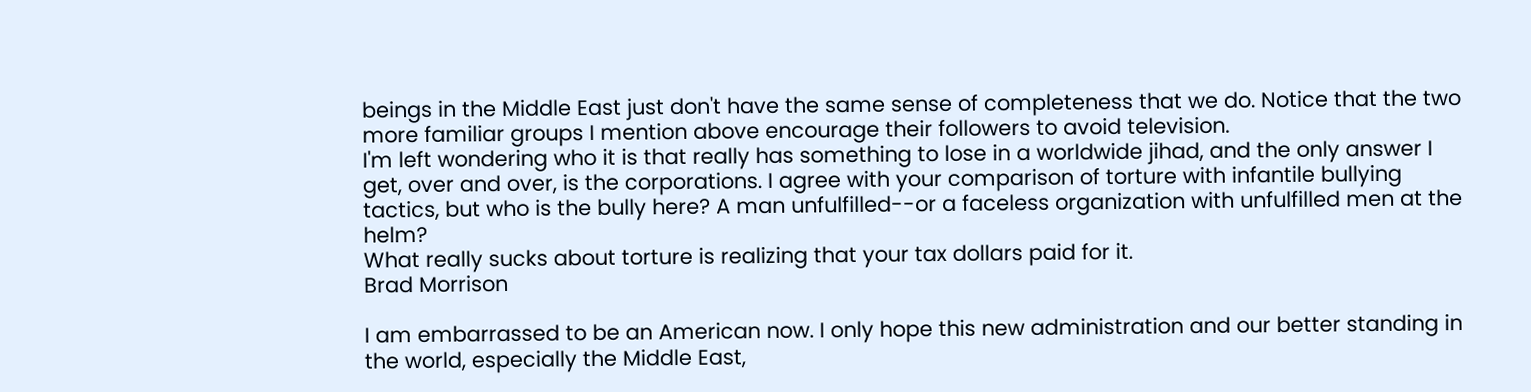beings in the Middle East just don't have the same sense of completeness that we do. Notice that the two more familiar groups I mention above encourage their followers to avoid television.
I'm left wondering who it is that really has something to lose in a worldwide jihad, and the only answer I get, over and over, is the corporations. I agree with your comparison of torture with infantile bullying tactics, but who is the bully here? A man unfulfilled--or a faceless organization with unfulfilled men at the helm?
What really sucks about torture is realizing that your tax dollars paid for it.
Brad Morrison

I am embarrassed to be an American now. I only hope this new administration and our better standing in the world, especially the Middle East,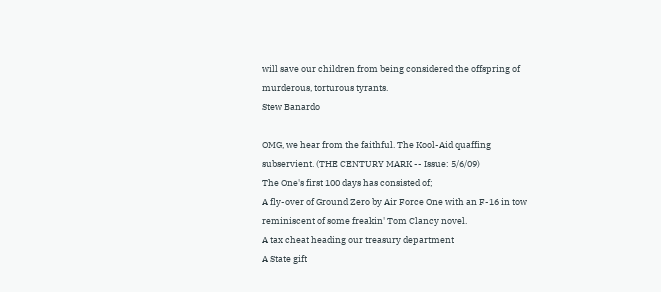will save our children from being considered the offspring of murderous, torturous tyrants.
Stew Banardo

OMG, we hear from the faithful. The Kool-Aid quaffing subservient. (THE CENTURY MARK -- Issue: 5/6/09)
The One's first 100 days has consisted of;
A fly-over of Ground Zero by Air Force One with an F-16 in tow reminiscent of some freakin' Tom Clancy novel.
A tax cheat heading our treasury department
A State gift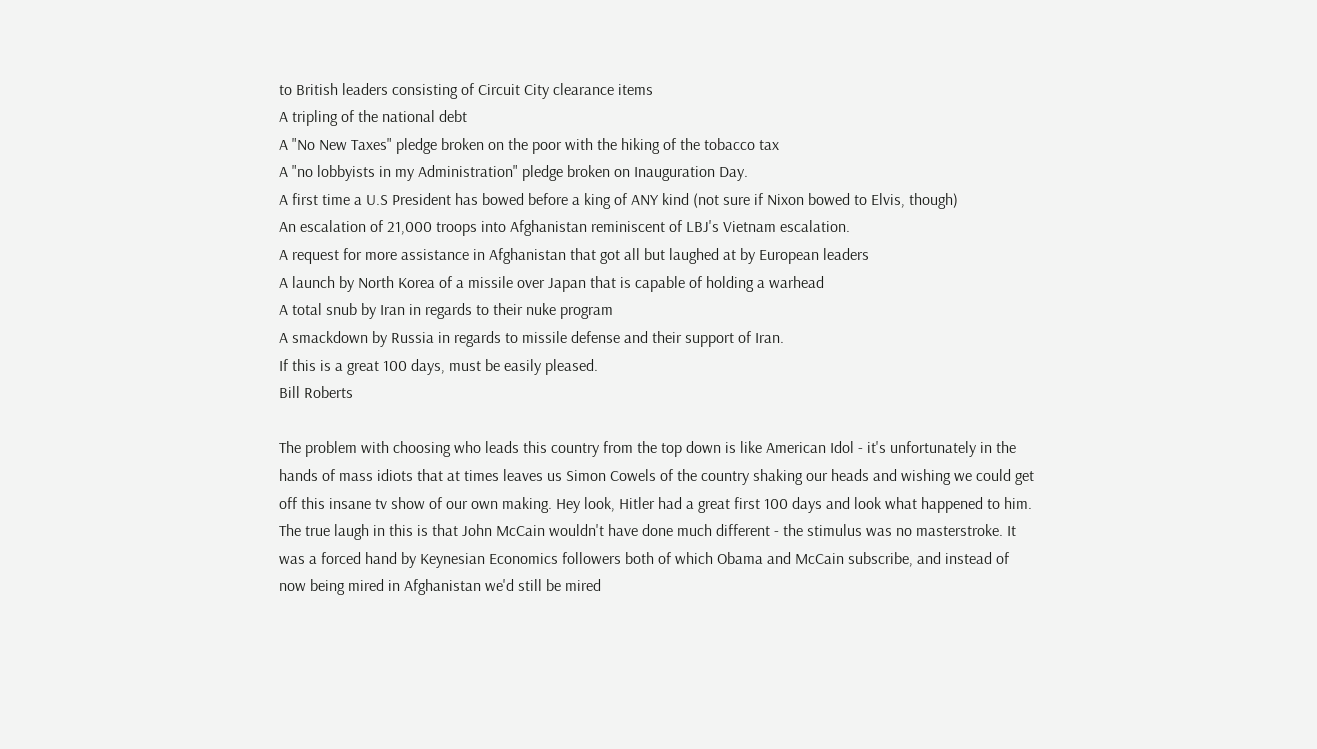to British leaders consisting of Circuit City clearance items
A tripling of the national debt
A "No New Taxes" pledge broken on the poor with the hiking of the tobacco tax
A "no lobbyists in my Administration" pledge broken on Inauguration Day.
A first time a U.S President has bowed before a king of ANY kind (not sure if Nixon bowed to Elvis, though)
An escalation of 21,000 troops into Afghanistan reminiscent of LBJ's Vietnam escalation.
A request for more assistance in Afghanistan that got all but laughed at by European leaders
A launch by North Korea of a missile over Japan that is capable of holding a warhead
A total snub by Iran in regards to their nuke program
A smackdown by Russia in regards to missile defense and their support of Iran.
If this is a great 100 days, must be easily pleased.
Bill Roberts

The problem with choosing who leads this country from the top down is like American Idol - it's unfortunately in the hands of mass idiots that at times leaves us Simon Cowels of the country shaking our heads and wishing we could get off this insane tv show of our own making. Hey look, Hitler had a great first 100 days and look what happened to him. The true laugh in this is that John McCain wouldn't have done much different - the stimulus was no masterstroke. It was a forced hand by Keynesian Economics followers both of which Obama and McCain subscribe, and instead of now being mired in Afghanistan we'd still be mired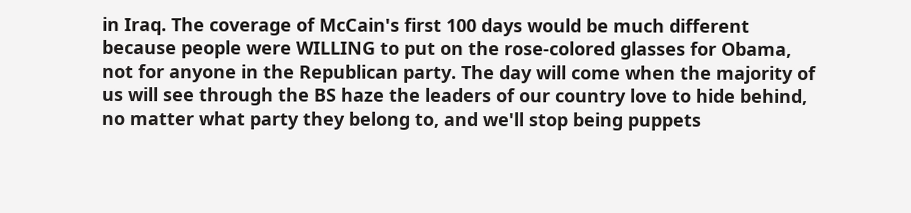in Iraq. The coverage of McCain's first 100 days would be much different because people were WILLING to put on the rose-colored glasses for Obama, not for anyone in the Republican party. The day will come when the majority of us will see through the BS haze the leaders of our country love to hide behind, no matter what party they belong to, and we'll stop being puppets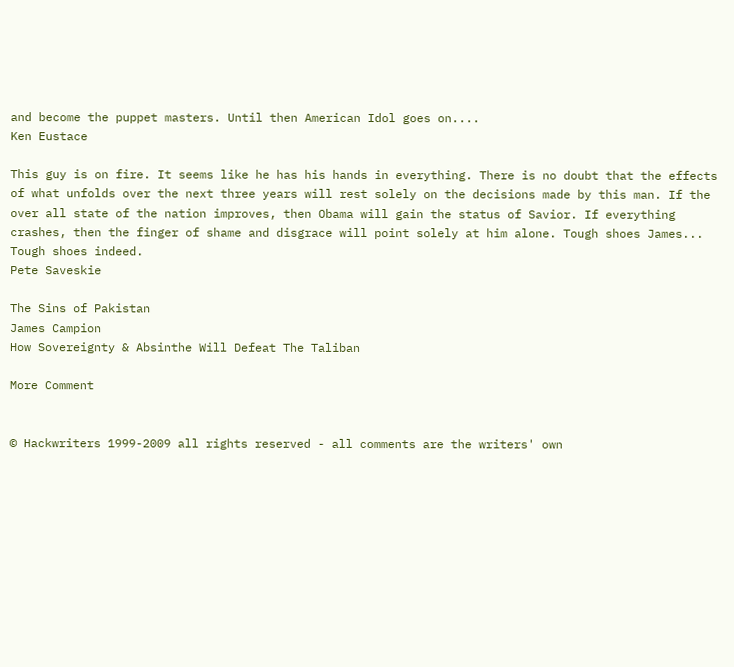and become the puppet masters. Until then American Idol goes on....
Ken Eustace

This guy is on fire. It seems like he has his hands in everything. There is no doubt that the effects of what unfolds over the next three years will rest solely on the decisions made by this man. If the over all state of the nation improves, then Obama will gain the status of Savior. If everything crashes, then the finger of shame and disgrace will point solely at him alone. Tough shoes James... Tough shoes indeed.
Pete Saveskie

The Sins of Pakistan
James Campion
How Sovereignty & Absinthe Will Defeat The Taliban

More Comment


© Hackwriters 1999-2009 all rights reserved - all comments are the writers' own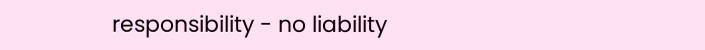responsibility - no liability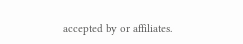accepted by or affiliates.